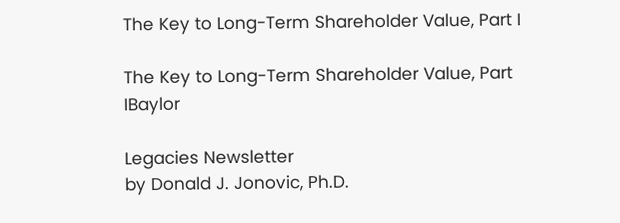The Key to Long-Term Shareholder Value, Part I

The Key to Long-Term Shareholder Value, Part IBaylor

Legacies Newsletter
by Donald J. Jonovic, Ph.D.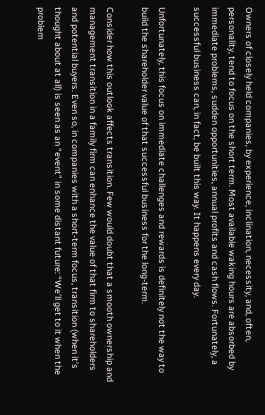Owners of closely held companies, by experience, inclination, necessity, and, often, personality, tend to focus on the short term. Most available waking hours are absorbed by immediate problems, sudden opportunities, annual profits and cash flows. Fortunately, a successful business can, in fact, be built this way. It happens every day.

Unfortunately, this focus on immediate challenges and rewards is definitely not the way to build the shareholder value of that successful business for the long-term.

Consider how this outlook affects transition. Few would doubt that a smooth ownership and management transition in a family firm can enhance the value of that firm to shareholders and potential buyers. Even so, in companies with a short-term focus, transition (when it’s thought about at all) is seen as an “event” in some distant future: “We’ll get to it when the problem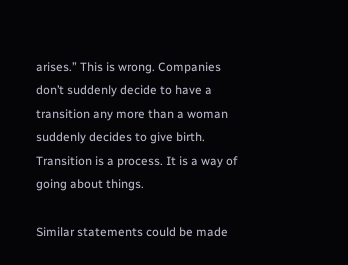arises.” This is wrong. Companies don’t suddenly decide to have a transition any more than a woman suddenly decides to give birth. Transition is a process. It is a way of going about things.

Similar statements could be made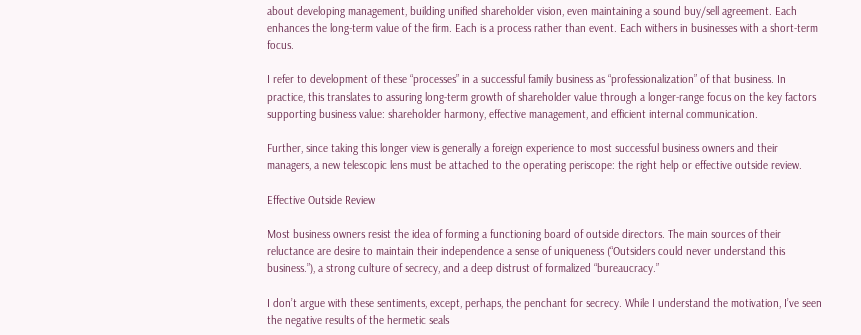about developing management, building unified shareholder vision, even maintaining a sound buy/sell agreement. Each enhances the long-term value of the firm. Each is a process rather than event. Each withers in businesses with a short-term focus.

I refer to development of these “processes” in a successful family business as “professionalization” of that business. In practice, this translates to assuring long-term growth of shareholder value through a longer-range focus on the key factors supporting business value: shareholder harmony, effective management, and efficient internal communication.

Further, since taking this longer view is generally a foreign experience to most successful business owners and their managers, a new telescopic lens must be attached to the operating periscope: the right help or effective outside review.

Effective Outside Review

Most business owners resist the idea of forming a functioning board of outside directors. The main sources of their reluctance are desire to maintain their independence a sense of uniqueness (“Outsiders could never understand this business.”), a strong culture of secrecy, and a deep distrust of formalized “bureaucracy.”

I don’t argue with these sentiments, except, perhaps, the penchant for secrecy. While I understand the motivation, I’ve seen the negative results of the hermetic seals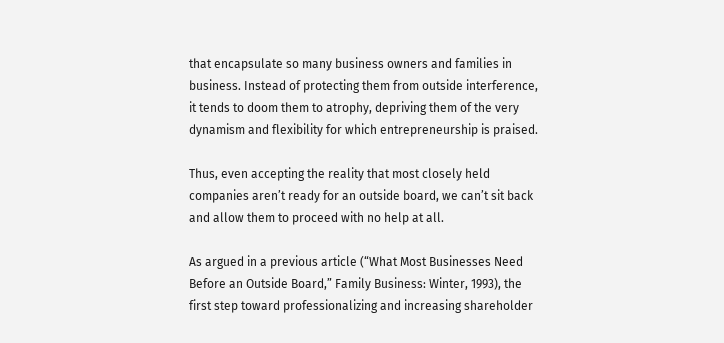that encapsulate so many business owners and families in business. Instead of protecting them from outside interference, it tends to doom them to atrophy, depriving them of the very dynamism and flexibility for which entrepreneurship is praised.

Thus, even accepting the reality that most closely held companies aren’t ready for an outside board, we can’t sit back and allow them to proceed with no help at all.

As argued in a previous article (“What Most Businesses Need Before an Outside Board,” Family Business: Winter, 1993), the first step toward professionalizing and increasing shareholder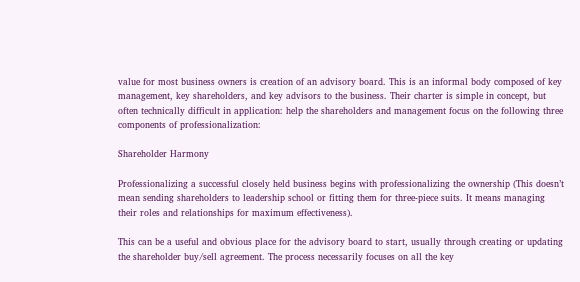value for most business owners is creation of an advisory board. This is an informal body composed of key management, key shareholders, and key advisors to the business. Their charter is simple in concept, but often technically difficult in application: help the shareholders and management focus on the following three components of professionalization:

Shareholder Harmony

Professionalizing a successful closely held business begins with professionalizing the ownership (This doesn’t mean sending shareholders to leadership school or fitting them for three-piece suits. It means managing their roles and relationships for maximum effectiveness).

This can be a useful and obvious place for the advisory board to start, usually through creating or updating the shareholder buy/sell agreement. The process necessarily focuses on all the key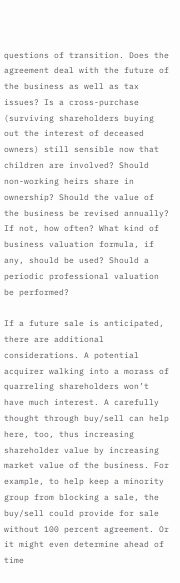questions of transition. Does the agreement deal with the future of the business as well as tax issues? Is a cross-purchase (surviving shareholders buying out the interest of deceased owners) still sensible now that children are involved? Should non-working heirs share in ownership? Should the value of the business be revised annually? If not, how often? What kind of business valuation formula, if any, should be used? Should a periodic professional valuation be performed?

If a future sale is anticipated, there are additional considerations. A potential acquirer walking into a morass of quarreling shareholders won’t have much interest. A carefully thought through buy/sell can help here, too, thus increasing shareholder value by increasing market value of the business. For example, to help keep a minority group from blocking a sale, the buy/sell could provide for sale without 100 percent agreement. Or it might even determine ahead of time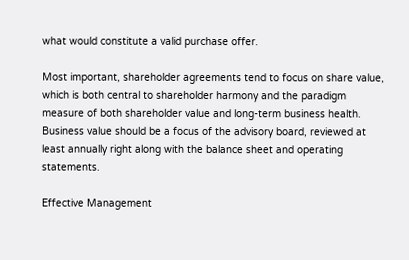what would constitute a valid purchase offer.

Most important, shareholder agreements tend to focus on share value, which is both central to shareholder harmony and the paradigm measure of both shareholder value and long-term business health. Business value should be a focus of the advisory board, reviewed at least annually right along with the balance sheet and operating statements.

Effective Management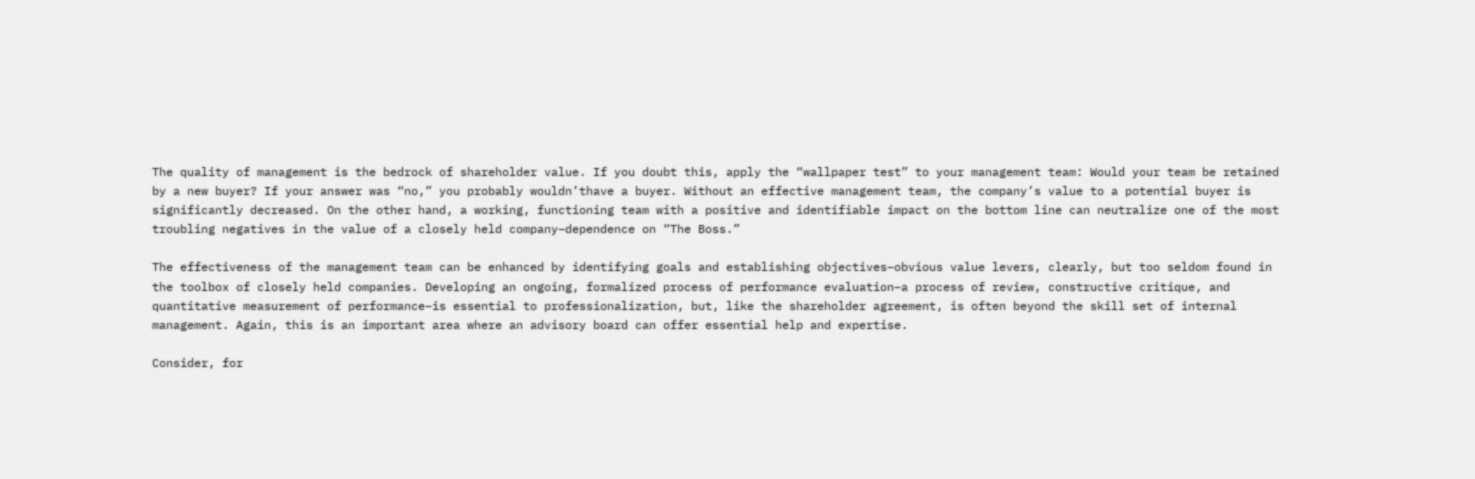The quality of management is the bedrock of shareholder value. If you doubt this, apply the “wallpaper test” to your management team: Would your team be retained by a new buyer? If your answer was “no,” you probably wouldn’thave a buyer. Without an effective management team, the company’s value to a potential buyer is significantly decreased. On the other hand, a working, functioning team with a positive and identifiable impact on the bottom line can neutralize one of the most troubling negatives in the value of a closely held company–dependence on “The Boss.”

The effectiveness of the management team can be enhanced by identifying goals and establishing objectives–obvious value levers, clearly, but too seldom found in the toolbox of closely held companies. Developing an ongoing, formalized process of performance evaluation–a process of review, constructive critique, and quantitative measurement of performance–is essential to professionalization, but, like the shareholder agreement, is often beyond the skill set of internal management. Again, this is an important area where an advisory board can offer essential help and expertise.

Consider, for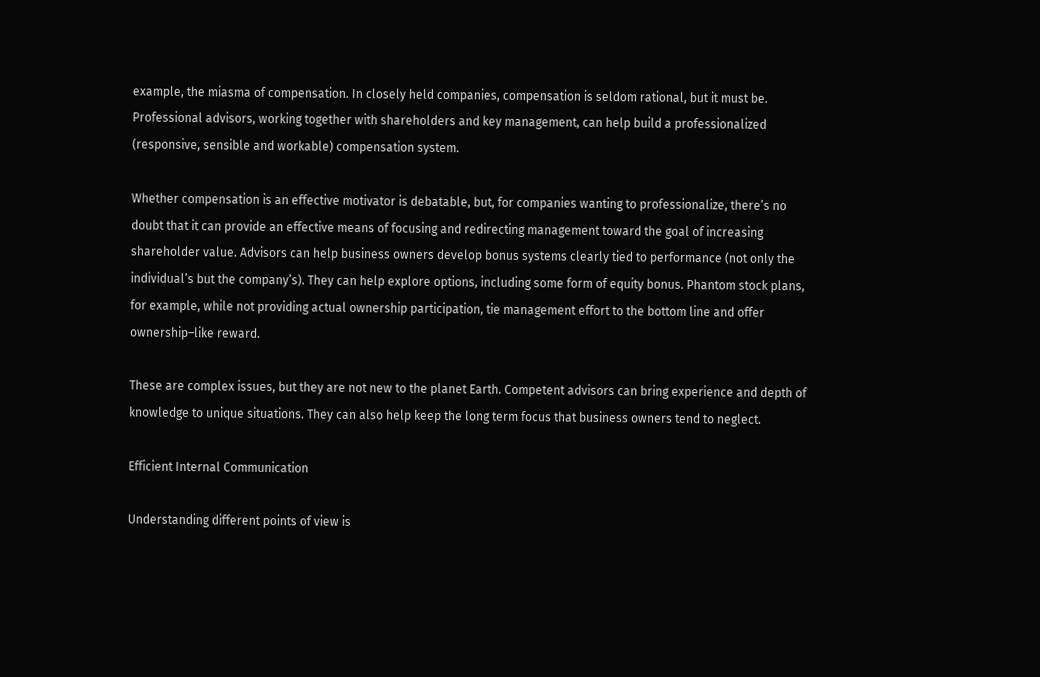example, the miasma of compensation. In closely held companies, compensation is seldom rational, but it must be. Professional advisors, working together with shareholders and key management, can help build a professionalized (responsive, sensible and workable) compensation system.

Whether compensation is an effective motivator is debatable, but, for companies wanting to professionalize, there’s no doubt that it can provide an effective means of focusing and redirecting management toward the goal of increasing shareholder value. Advisors can help business owners develop bonus systems clearly tied to performance (not only the individual’s but the company’s). They can help explore options, including some form of equity bonus. Phantom stock plans, for example, while not providing actual ownership participation, tie management effort to the bottom line and offer ownership–like reward.

These are complex issues, but they are not new to the planet Earth. Competent advisors can bring experience and depth of knowledge to unique situations. They can also help keep the long term focus that business owners tend to neglect.

Efficient Internal Communication

Understanding different points of view is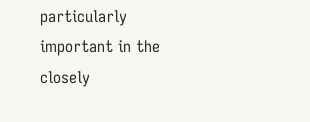particularly important in the closely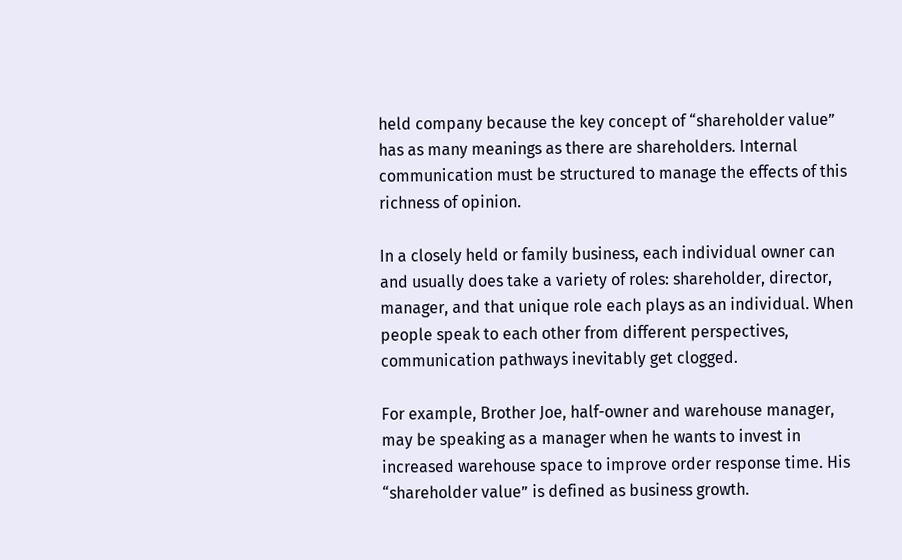held company because the key concept of “shareholder value” has as many meanings as there are shareholders. Internal communication must be structured to manage the effects of this richness of opinion.

In a closely held or family business, each individual owner can and usually does take a variety of roles: shareholder, director, manager, and that unique role each plays as an individual. When people speak to each other from different perspectives, communication pathways inevitably get clogged.

For example, Brother Joe, half-owner and warehouse manager, may be speaking as a manager when he wants to invest in increased warehouse space to improve order response time. His “shareholder value” is defined as business growth.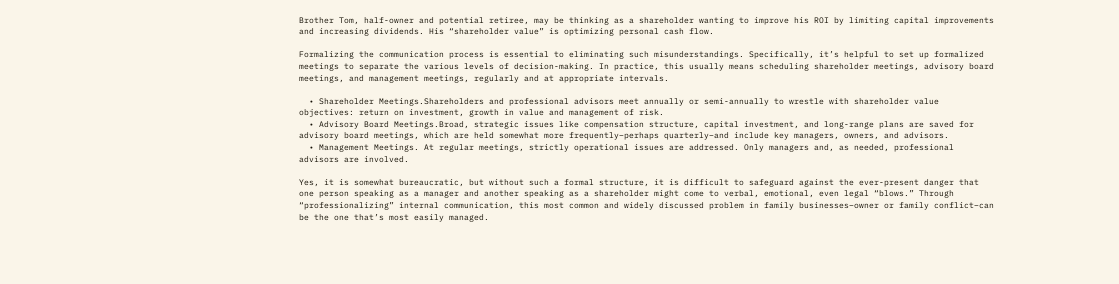Brother Tom, half-owner and potential retiree, may be thinking as a shareholder wanting to improve his ROI by limiting capital improvements and increasing dividends. His “shareholder value” is optimizing personal cash flow.

Formalizing the communication process is essential to eliminating such misunderstandings. Specifically, it’s helpful to set up formalized meetings to separate the various levels of decision-making. In practice, this usually means scheduling shareholder meetings, advisory board meetings, and management meetings, regularly and at appropriate intervals.

  • Shareholder Meetings.Shareholders and professional advisors meet annually or semi-annually to wrestle with shareholder value objectives: return on investment, growth in value and management of risk.
  • Advisory Board Meetings.Broad, strategic issues like compensation structure, capital investment, and long-range plans are saved for advisory board meetings, which are held somewhat more frequently–perhaps quarterly–and include key managers, owners, and advisors.
  • Management Meetings. At regular meetings, strictly operational issues are addressed. Only managers and, as needed, professional advisors are involved.

Yes, it is somewhat bureaucratic, but without such a formal structure, it is difficult to safeguard against the ever-present danger that one person speaking as a manager and another speaking as a shareholder might come to verbal, emotional, even legal “blows.” Through “professionalizing” internal communication, this most common and widely discussed problem in family businesses–owner or family conflict–can be the one that’s most easily managed.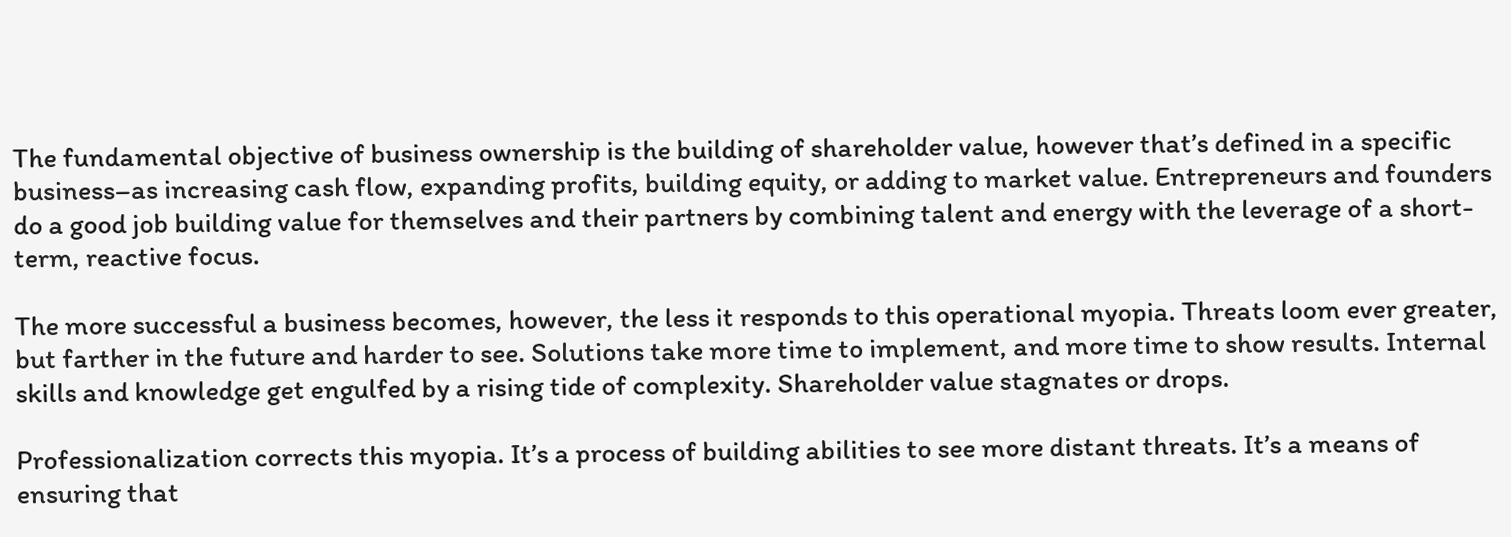The fundamental objective of business ownership is the building of shareholder value, however that’s defined in a specific business–as increasing cash flow, expanding profits, building equity, or adding to market value. Entrepreneurs and founders do a good job building value for themselves and their partners by combining talent and energy with the leverage of a short-term, reactive focus.

The more successful a business becomes, however, the less it responds to this operational myopia. Threats loom ever greater, but farther in the future and harder to see. Solutions take more time to implement, and more time to show results. Internal skills and knowledge get engulfed by a rising tide of complexity. Shareholder value stagnates or drops.

Professionalization corrects this myopia. It’s a process of building abilities to see more distant threats. It’s a means of ensuring that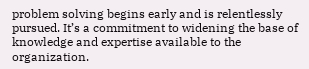problem solving begins early and is relentlessly pursued. It’s a commitment to widening the base of knowledge and expertise available to the organization.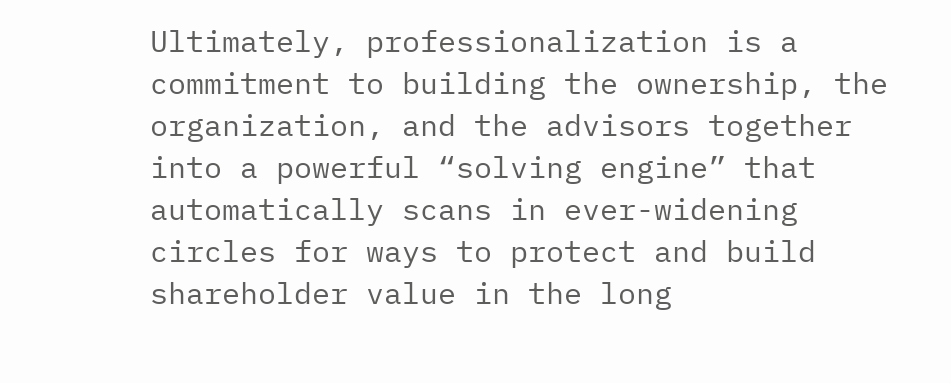Ultimately, professionalization is a commitment to building the ownership, the organization, and the advisors together into a powerful “solving engine” that automatically scans in ever-widening circles for ways to protect and build shareholder value in the long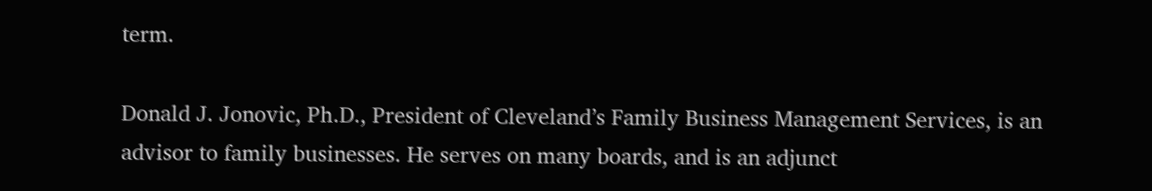term.

Donald J. Jonovic, Ph.D., President of Cleveland’s Family Business Management Services, is an advisor to family businesses. He serves on many boards, and is an adjunct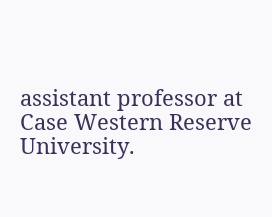assistant professor at Case Western Reserve University.